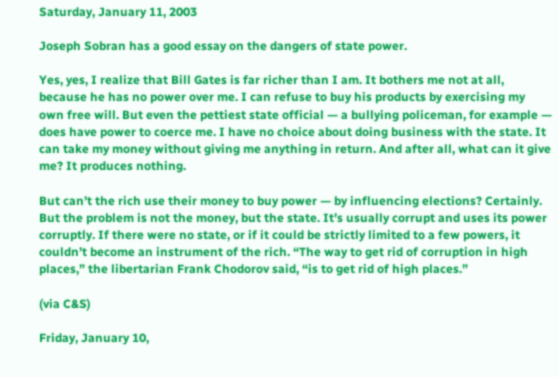Saturday, January 11, 2003

Joseph Sobran has a good essay on the dangers of state power.

Yes, yes, I realize that Bill Gates is far richer than I am. It bothers me not at all, because he has no power over me. I can refuse to buy his products by exercising my own free will. But even the pettiest state official — a bullying policeman, for example — does have power to coerce me. I have no choice about doing business with the state. It can take my money without giving me anything in return. And after all, what can it give me? It produces nothing.

But can’t the rich use their money to buy power — by influencing elections? Certainly. But the problem is not the money, but the state. It’s usually corrupt and uses its power corruptly. If there were no state, or if it could be strictly limited to a few powers, it couldn’t become an instrument of the rich. “The way to get rid of corruption in high places,” the libertarian Frank Chodorov said, “is to get rid of high places.”

(via C&S)

Friday, January 10,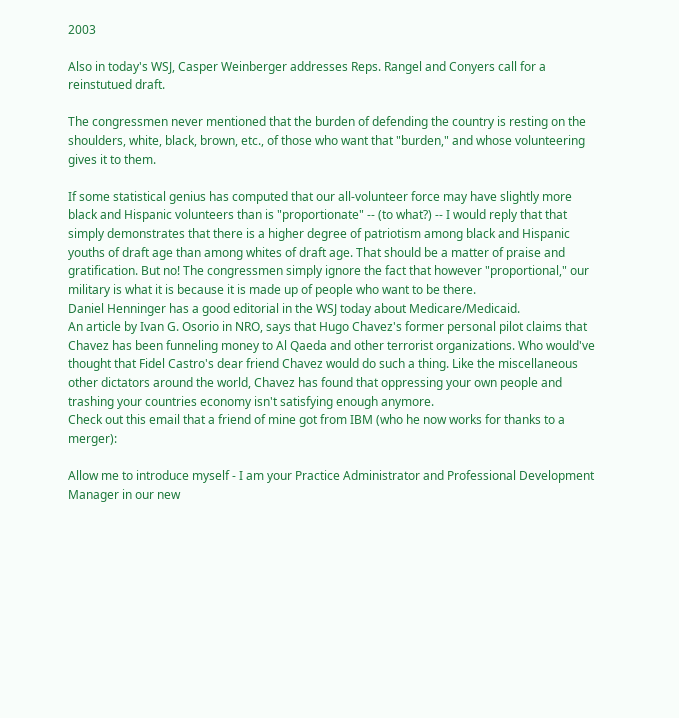2003

Also in today's WSJ, Casper Weinberger addresses Reps. Rangel and Conyers call for a reinstutued draft.

The congressmen never mentioned that the burden of defending the country is resting on the shoulders, white, black, brown, etc., of those who want that "burden," and whose volunteering gives it to them.

If some statistical genius has computed that our all-volunteer force may have slightly more black and Hispanic volunteers than is "proportionate" -- (to what?) -- I would reply that that simply demonstrates that there is a higher degree of patriotism among black and Hispanic youths of draft age than among whites of draft age. That should be a matter of praise and gratification. But no! The congressmen simply ignore the fact that however "proportional," our military is what it is because it is made up of people who want to be there.
Daniel Henninger has a good editorial in the WSJ today about Medicare/Medicaid.
An article by Ivan G. Osorio in NRO, says that Hugo Chavez's former personal pilot claims that Chavez has been funneling money to Al Qaeda and other terrorist organizations. Who would've thought that Fidel Castro's dear friend Chavez would do such a thing. Like the miscellaneous other dictators around the world, Chavez has found that oppressing your own people and trashing your countries economy isn't satisfying enough anymore.
Check out this email that a friend of mine got from IBM (who he now works for thanks to a merger):

Allow me to introduce myself - I am your Practice Administrator and Professional Development Manager in our new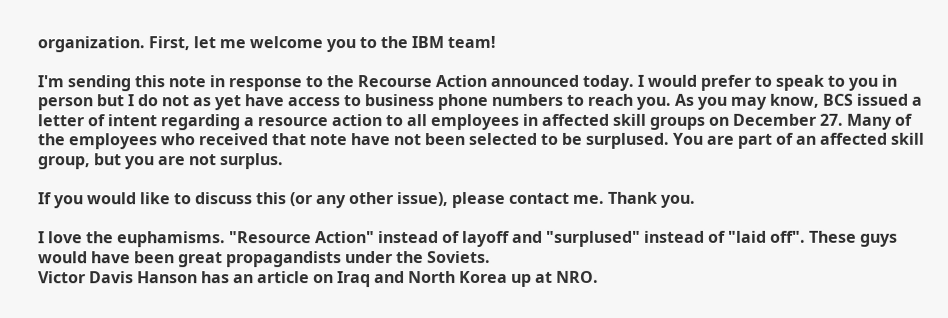organization. First, let me welcome you to the IBM team!

I'm sending this note in response to the Recourse Action announced today. I would prefer to speak to you in person but I do not as yet have access to business phone numbers to reach you. As you may know, BCS issued a letter of intent regarding a resource action to all employees in affected skill groups on December 27. Many of the employees who received that note have not been selected to be surplused. You are part of an affected skill group, but you are not surplus.

If you would like to discuss this (or any other issue), please contact me. Thank you.

I love the euphamisms. "Resource Action" instead of layoff and "surplused" instead of "laid off". These guys would have been great propagandists under the Soviets.
Victor Davis Hanson has an article on Iraq and North Korea up at NRO.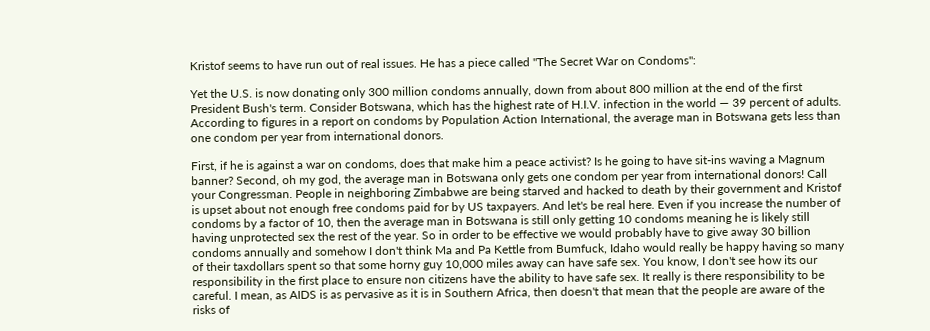Kristof seems to have run out of real issues. He has a piece called "The Secret War on Condoms":

Yet the U.S. is now donating only 300 million condoms annually, down from about 800 million at the end of the first President Bush's term. Consider Botswana, which has the highest rate of H.I.V. infection in the world — 39 percent of adults. According to figures in a report on condoms by Population Action International, the average man in Botswana gets less than one condom per year from international donors.

First, if he is against a war on condoms, does that make him a peace activist? Is he going to have sit-ins waving a Magnum banner? Second, oh my god, the average man in Botswana only gets one condom per year from international donors! Call your Congressman. People in neighboring Zimbabwe are being starved and hacked to death by their government and Kristof is upset about not enough free condoms paid for by US taxpayers. And let's be real here. Even if you increase the number of condoms by a factor of 10, then the average man in Botswana is still only getting 10 condoms meaning he is likely still having unprotected sex the rest of the year. So in order to be effective we would probably have to give away 30 billion condoms annually and somehow I don't think Ma and Pa Kettle from Bumfuck, Idaho would really be happy having so many of their taxdollars spent so that some horny guy 10,000 miles away can have safe sex. You know, I don't see how its our responsibility in the first place to ensure non citizens have the ability to have safe sex. It really is there responsibility to be careful. I mean, as AIDS is as pervasive as it is in Southern Africa, then doesn't that mean that the people are aware of the risks of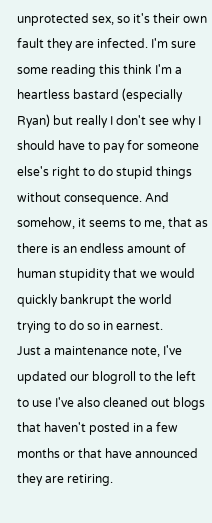unprotected sex, so it's their own fault they are infected. I'm sure some reading this think I'm a heartless bastard (especially Ryan) but really I don't see why I should have to pay for someone else's right to do stupid things without consequence. And somehow, it seems to me, that as there is an endless amount of human stupidity that we would quickly bankrupt the world trying to do so in earnest.
Just a maintenance note, I've updated our blogroll to the left to use I've also cleaned out blogs that haven't posted in a few months or that have announced they are retiring.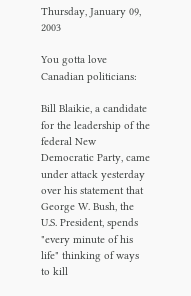Thursday, January 09, 2003

You gotta love Canadian politicians:

Bill Blaikie, a candidate for the leadership of the federal New Democratic Party, came under attack yesterday over his statement that George W. Bush, the U.S. President, spends "every minute of his life" thinking of ways to kill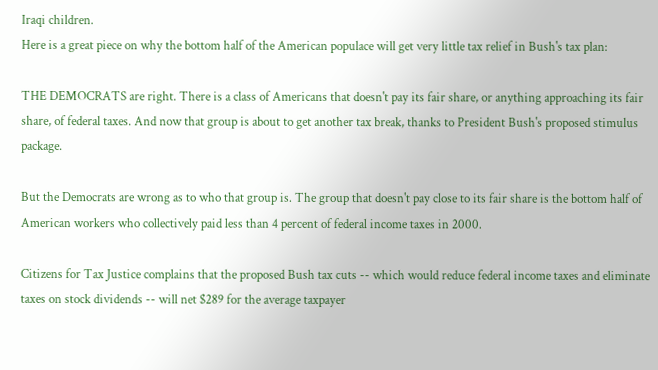Iraqi children.
Here is a great piece on why the bottom half of the American populace will get very little tax relief in Bush's tax plan:

THE DEMOCRATS are right. There is a class of Americans that doesn't pay its fair share, or anything approaching its fair share, of federal taxes. And now that group is about to get another tax break, thanks to President Bush's proposed stimulus package.

But the Democrats are wrong as to who that group is. The group that doesn't pay close to its fair share is the bottom half of American workers who collectively paid less than 4 percent of federal income taxes in 2000.

Citizens for Tax Justice complains that the proposed Bush tax cuts -- which would reduce federal income taxes and eliminate taxes on stock dividends -- will net $289 for the average taxpayer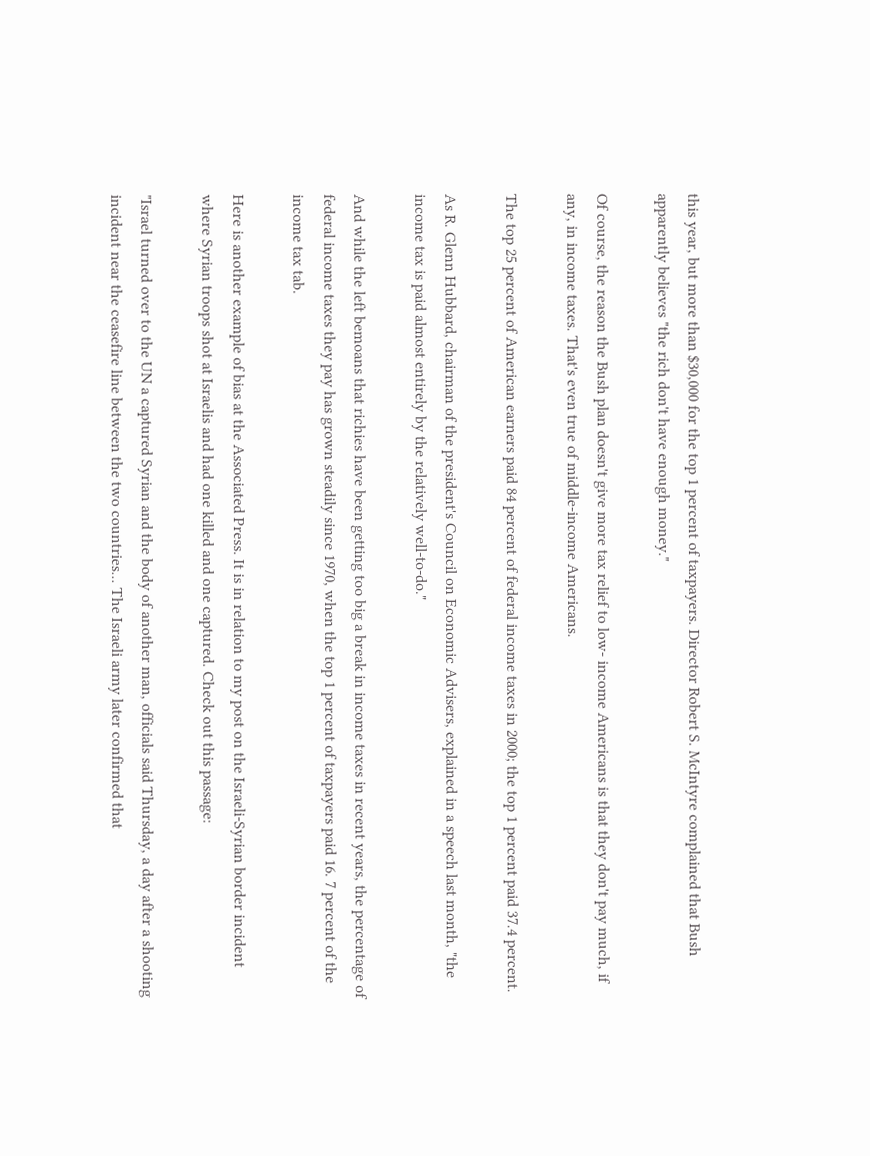this year, but more than $30,000 for the top 1 percent of taxpayers. Director Robert S. McIntyre complained that Bush apparently believes "the rich don't have enough money."

Of course, the reason the Bush plan doesn't give more tax relief to low- income Americans is that they don't pay much, if any, in income taxes. That's even true of middle-income Americans.

The top 25 percent of American earners paid 84 percent of federal income taxes in 2000; the top 1 percent paid 37.4 percent.

As R. Glenn Hubbard, chairman of the president's Council on Economic Advisers, explained in a speech last month, "the income tax is paid almost entirely by the relatively well-to-do."

And while the left bemoans that richies have been getting too big a break in income taxes in recent years, the percentage of federal income taxes they pay has grown steadily since 1970, when the top 1 percent of taxpayers paid 16. 7 percent of the income tax tab.

Here is another example of bias at the Associated Press. It is in relation to my post on the Israeli-Syrian border incident where Syrian troops shot at Israelis and had one killed and one captured. Check out this passage:

"Israel turned over to the UN a captured Syrian and the body of another man, officials said Thursday, a day after a shooting incident near the ceasefire line between the two countries... The Israeli army later confirmed that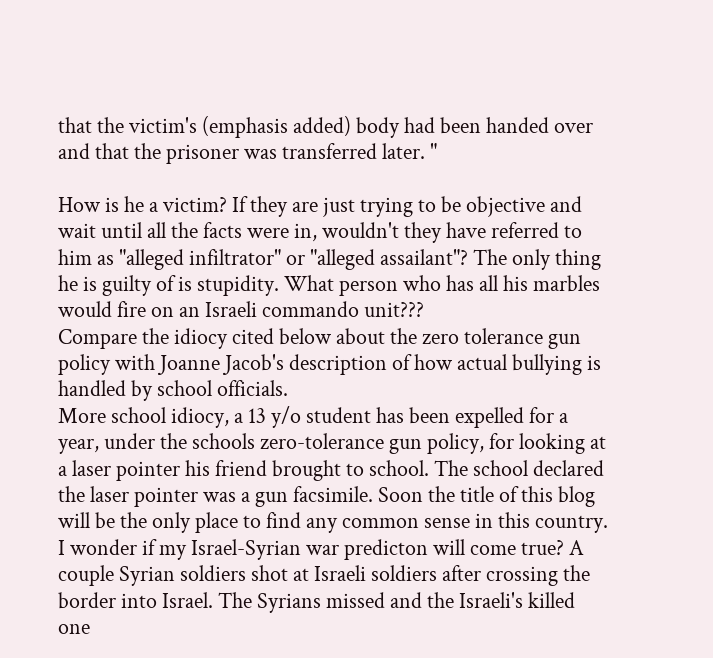that the victim's (emphasis added) body had been handed over and that the prisoner was transferred later. "

How is he a victim? If they are just trying to be objective and wait until all the facts were in, wouldn't they have referred to him as "alleged infiltrator" or "alleged assailant"? The only thing he is guilty of is stupidity. What person who has all his marbles would fire on an Israeli commando unit???
Compare the idiocy cited below about the zero tolerance gun policy with Joanne Jacob's description of how actual bullying is handled by school officials.
More school idiocy, a 13 y/o student has been expelled for a year, under the schools zero-tolerance gun policy, for looking at a laser pointer his friend brought to school. The school declared the laser pointer was a gun facsimile. Soon the title of this blog will be the only place to find any common sense in this country.
I wonder if my Israel-Syrian war predicton will come true? A couple Syrian soldiers shot at Israeli soldiers after crossing the border into Israel. The Syrians missed and the Israeli's killed one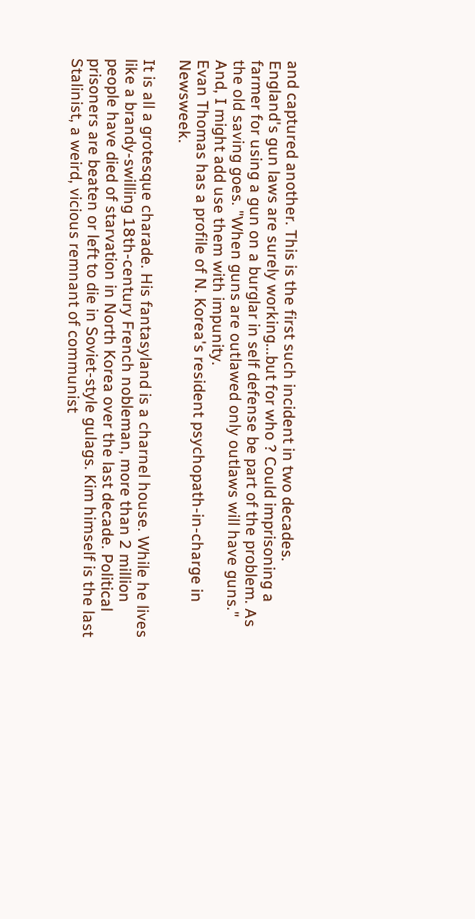and captured another. This is the first such incident in two decades.
England's gun laws are surely working...but for who ? Could imprisoning a farmer for using a gun on a burglar in self defense be part of the problem. As the old saving goes. "When guns are outlawed only outlaws will have guns." And, I might add use them with impunity.
Evan Thomas has a profile of N. Korea's resident psychopath-in-charge in Newsweek.

It is all a grotesque charade. His fantasyland is a charnel house. While he lives like a brandy-swilling 18th-century French nobleman, more than 2 million people have died of starvation in North Korea over the last decade. Political prisoners are beaten or left to die in Soviet-style gulags. Kim himself is the last Stalinist, a weird, vicious remnant of communist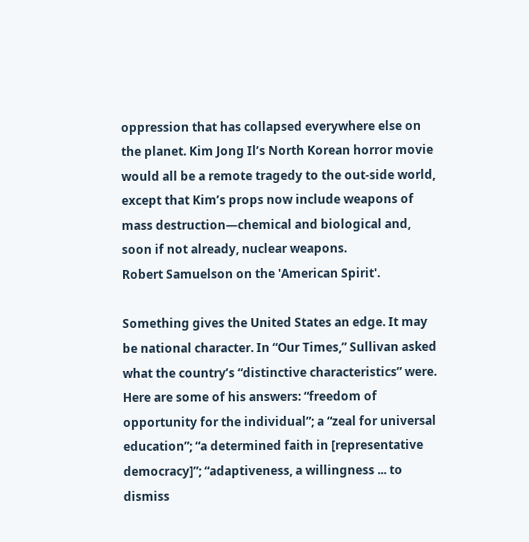oppression that has collapsed everywhere else on the planet. Kim Jong Il’s North Korean horror movie would all be a remote tragedy to the out-side world, except that Kim’s props now include weapons of mass destruction—chemical and biological and, soon if not already, nuclear weapons.
Robert Samuelson on the 'American Spirit'.

Something gives the United States an edge. It may be national character. In “Our Times,” Sullivan asked what the country’s “distinctive characteristics” were. Here are some of his answers: “freedom of opportunity for the individual”; a “zeal for universal education”; “a determined faith in [representative democracy]”; “adaptiveness, a willingness ... to dismiss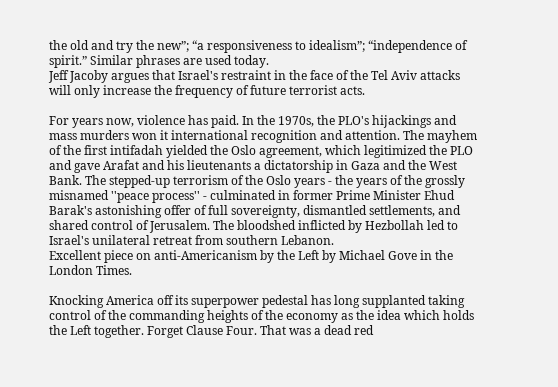the old and try the new”; “a responsiveness to idealism”; “independence of spirit.” Similar phrases are used today.
Jeff Jacoby argues that Israel's restraint in the face of the Tel Aviv attacks will only increase the frequency of future terrorist acts.

For years now, violence has paid. In the 1970s, the PLO's hijackings and mass murders won it international recognition and attention. The mayhem of the first intifadah yielded the Oslo agreement, which legitimized the PLO and gave Arafat and his lieutenants a dictatorship in Gaza and the West Bank. The stepped-up terrorism of the Oslo years - the years of the grossly misnamed ''peace process'' - culminated in former Prime Minister Ehud Barak's astonishing offer of full sovereignty, dismantled settlements, and shared control of Jerusalem. The bloodshed inflicted by Hezbollah led to Israel's unilateral retreat from southern Lebanon.
Excellent piece on anti-Americanism by the Left by Michael Gove in the London Times.

Knocking America off its superpower pedestal has long supplanted taking control of the commanding heights of the economy as the idea which holds the Left together. Forget Clause Four. That was a dead red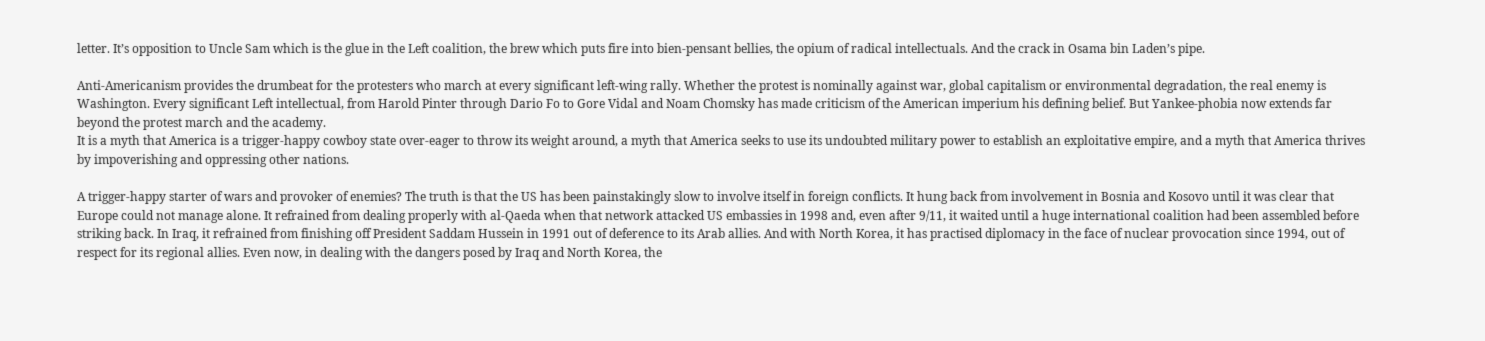letter. It’s opposition to Uncle Sam which is the glue in the Left coalition, the brew which puts fire into bien-pensant bellies, the opium of radical intellectuals. And the crack in Osama bin Laden’s pipe.

Anti-Americanism provides the drumbeat for the protesters who march at every significant left-wing rally. Whether the protest is nominally against war, global capitalism or environmental degradation, the real enemy is Washington. Every significant Left intellectual, from Harold Pinter through Dario Fo to Gore Vidal and Noam Chomsky has made criticism of the American imperium his defining belief. But Yankee-phobia now extends far beyond the protest march and the academy.
It is a myth that America is a trigger-happy cowboy state over-eager to throw its weight around, a myth that America seeks to use its undoubted military power to establish an exploitative empire, and a myth that America thrives by impoverishing and oppressing other nations.

A trigger-happy starter of wars and provoker of enemies? The truth is that the US has been painstakingly slow to involve itself in foreign conflicts. It hung back from involvement in Bosnia and Kosovo until it was clear that Europe could not manage alone. It refrained from dealing properly with al-Qaeda when that network attacked US embassies in 1998 and, even after 9/11, it waited until a huge international coalition had been assembled before striking back. In Iraq, it refrained from finishing off President Saddam Hussein in 1991 out of deference to its Arab allies. And with North Korea, it has practised diplomacy in the face of nuclear provocation since 1994, out of respect for its regional allies. Even now, in dealing with the dangers posed by Iraq and North Korea, the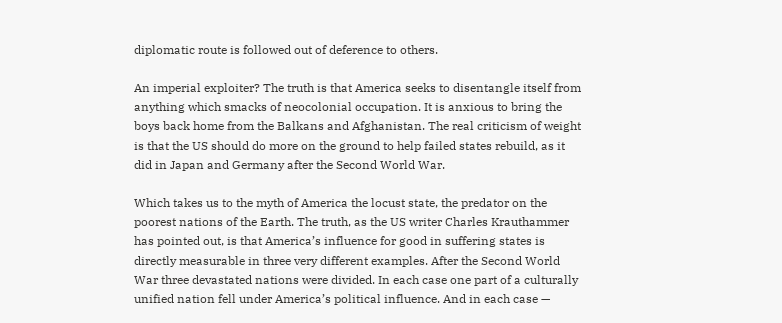diplomatic route is followed out of deference to others.

An imperial exploiter? The truth is that America seeks to disentangle itself from anything which smacks of neocolonial occupation. It is anxious to bring the boys back home from the Balkans and Afghanistan. The real criticism of weight is that the US should do more on the ground to help failed states rebuild, as it did in Japan and Germany after the Second World War.

Which takes us to the myth of America the locust state, the predator on the poorest nations of the Earth. The truth, as the US writer Charles Krauthammer has pointed out, is that America’s influence for good in suffering states is directly measurable in three very different examples. After the Second World War three devastated nations were divided. In each case one part of a culturally unified nation fell under America’s political influence. And in each case —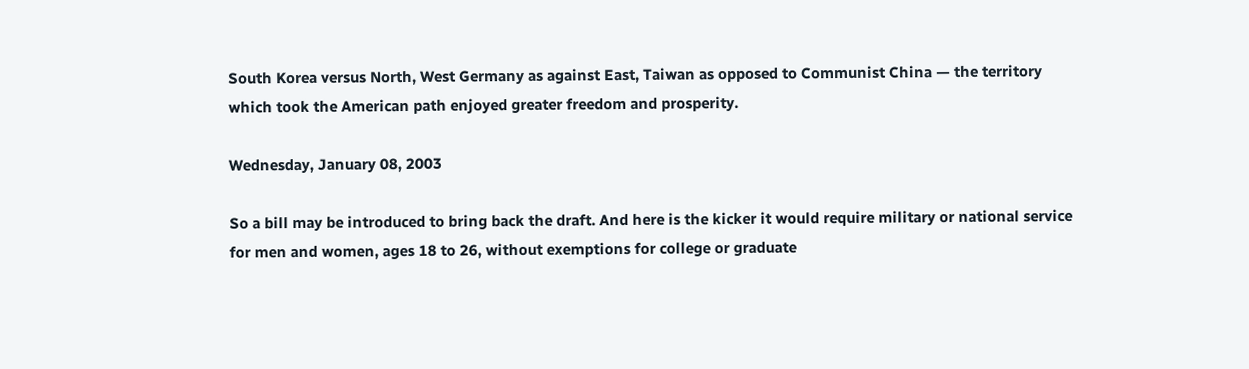South Korea versus North, West Germany as against East, Taiwan as opposed to Communist China — the territory which took the American path enjoyed greater freedom and prosperity.

Wednesday, January 08, 2003

So a bill may be introduced to bring back the draft. And here is the kicker it would require military or national service for men and women, ages 18 to 26, without exemptions for college or graduate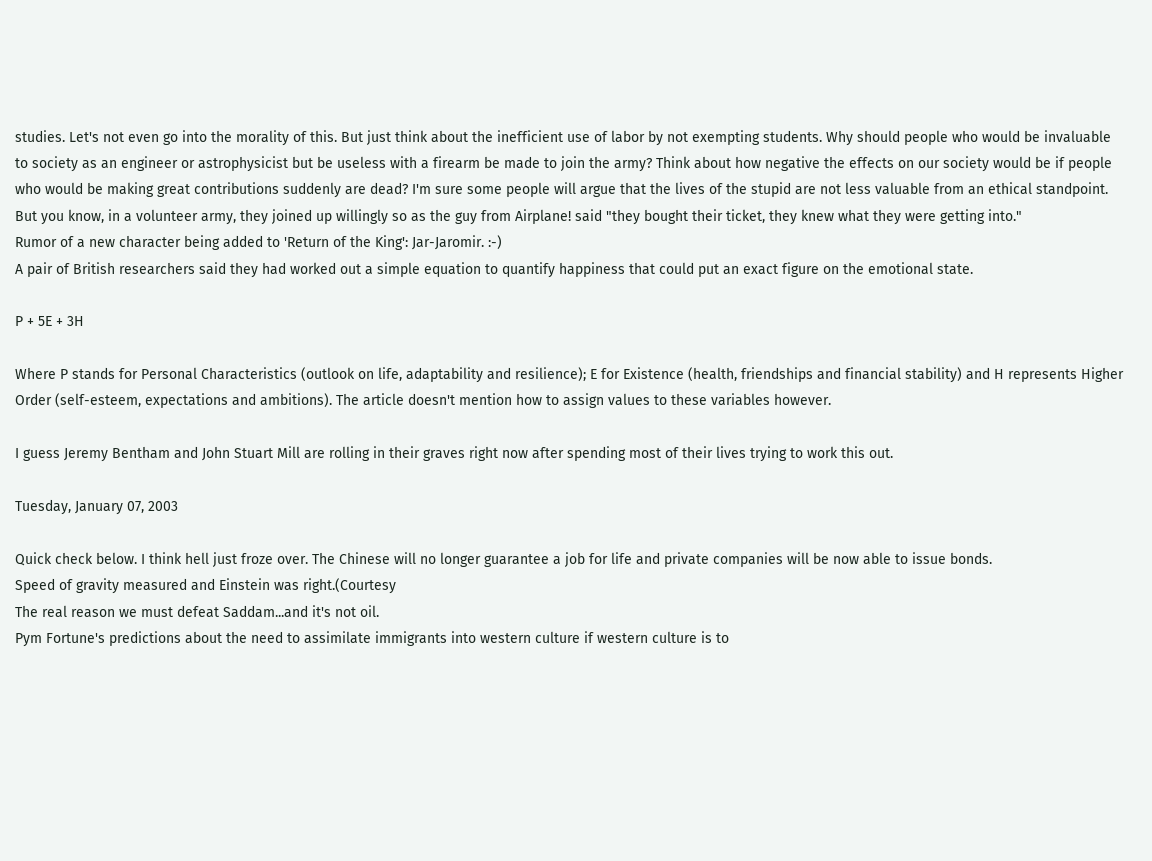studies. Let's not even go into the morality of this. But just think about the inefficient use of labor by not exempting students. Why should people who would be invaluable to society as an engineer or astrophysicist but be useless with a firearm be made to join the army? Think about how negative the effects on our society would be if people who would be making great contributions suddenly are dead? I'm sure some people will argue that the lives of the stupid are not less valuable from an ethical standpoint. But you know, in a volunteer army, they joined up willingly so as the guy from Airplane! said "they bought their ticket, they knew what they were getting into."
Rumor of a new character being added to 'Return of the King': Jar-Jaromir. :-)
A pair of British researchers said they had worked out a simple equation to quantify happiness that could put an exact figure on the emotional state.

P + 5E + 3H

Where P stands for Personal Characteristics (outlook on life, adaptability and resilience); E for Existence (health, friendships and financial stability) and H represents Higher Order (self-esteem, expectations and ambitions). The article doesn't mention how to assign values to these variables however.

I guess Jeremy Bentham and John Stuart Mill are rolling in their graves right now after spending most of their lives trying to work this out.

Tuesday, January 07, 2003

Quick check below. I think hell just froze over. The Chinese will no longer guarantee a job for life and private companies will be now able to issue bonds.
Speed of gravity measured and Einstein was right.(Courtesy
The real reason we must defeat Saddam...and it's not oil.
Pym Fortune's predictions about the need to assimilate immigrants into western culture if western culture is to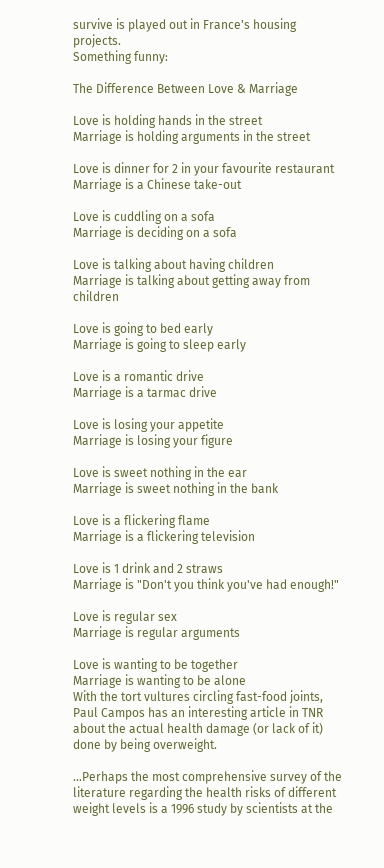survive is played out in France's housing projects.
Something funny:

The Difference Between Love & Marriage

Love is holding hands in the street
Marriage is holding arguments in the street

Love is dinner for 2 in your favourite restaurant
Marriage is a Chinese take-out

Love is cuddling on a sofa
Marriage is deciding on a sofa

Love is talking about having children
Marriage is talking about getting away from children

Love is going to bed early
Marriage is going to sleep early

Love is a romantic drive
Marriage is a tarmac drive

Love is losing your appetite
Marriage is losing your figure

Love is sweet nothing in the ear
Marriage is sweet nothing in the bank

Love is a flickering flame
Marriage is a flickering television

Love is 1 drink and 2 straws
Marriage is "Don't you think you've had enough!"

Love is regular sex
Marriage is regular arguments

Love is wanting to be together
Marriage is wanting to be alone
With the tort vultures circling fast-food joints, Paul Campos has an interesting article in TNR about the actual health damage (or lack of it) done by being overweight.

...Perhaps the most comprehensive survey of the literature regarding the health risks of different weight levels is a 1996 study by scientists at the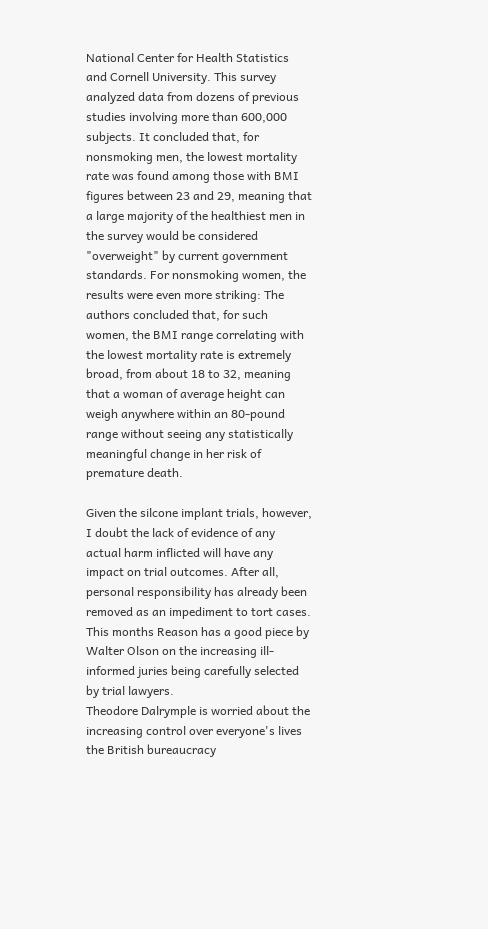National Center for Health Statistics and Cornell University. This survey analyzed data from dozens of previous studies involving more than 600,000 subjects. It concluded that, for nonsmoking men, the lowest mortality rate was found among those with BMI figures between 23 and 29, meaning that a large majority of the healthiest men in the survey would be considered "overweight" by current government standards. For nonsmoking women, the results were even more striking: The authors concluded that, for such women, the BMI range correlating with the lowest mortality rate is extremely broad, from about 18 to 32, meaning that a woman of average height can weigh anywhere within an 80-pound range without seeing any statistically meaningful change in her risk of premature death.

Given the silcone implant trials, however, I doubt the lack of evidence of any actual harm inflicted will have any impact on trial outcomes. After all, personal responsibility has already been removed as an impediment to tort cases. This months Reason has a good piece by Walter Olson on the increasing ill-informed juries being carefully selected by trial lawyers.
Theodore Dalrymple is worried about the increasing control over everyone's lives the British bureaucracy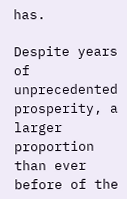has.

Despite years of unprecedented prosperity, a larger proportion than ever before of the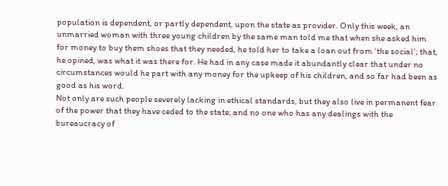population is dependent, or partly dependent, upon the state as provider. Only this week, an unmarried woman with three young children by the same man told me that when she asked him for money to buy them shoes that they needed, he told her to take a loan out from ‘the social’; that, he opined, was what it was there for. He had in any case made it abundantly clear that under no circumstances would he part with any money for the upkeep of his children, and so far had been as good as his word.
Not only are such people severely lacking in ethical standards, but they also live in permanent fear of the power that they have ceded to the state; and no one who has any dealings with the bureaucracy of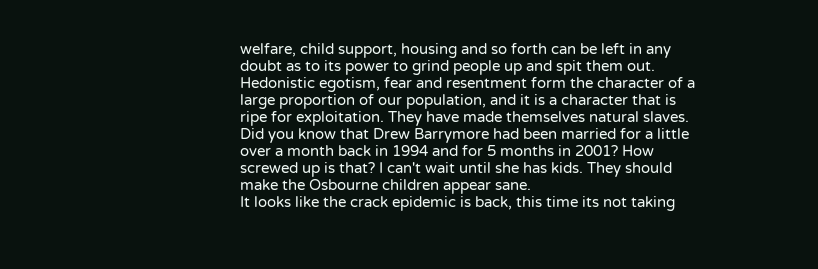welfare, child support, housing and so forth can be left in any doubt as to its power to grind people up and spit them out. Hedonistic egotism, fear and resentment form the character of a large proportion of our population, and it is a character that is ripe for exploitation. They have made themselves natural slaves.
Did you know that Drew Barrymore had been married for a little over a month back in 1994 and for 5 months in 2001? How screwed up is that? I can't wait until she has kids. They should make the Osbourne children appear sane.
It looks like the crack epidemic is back, this time its not taking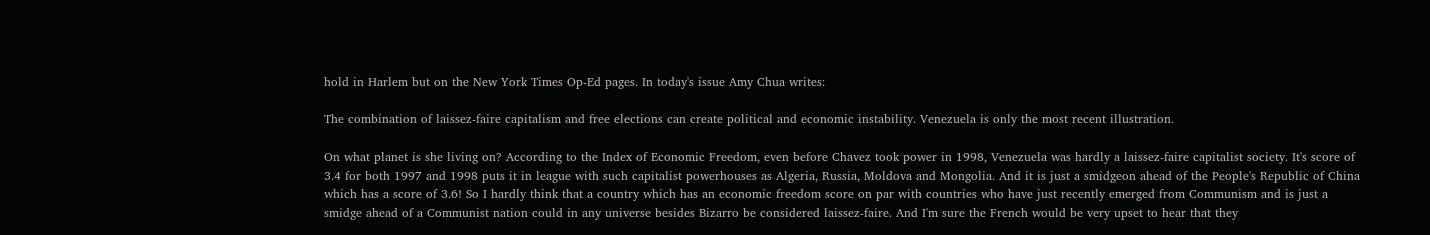hold in Harlem but on the New York Times Op-Ed pages. In today's issue Amy Chua writes:

The combination of laissez-faire capitalism and free elections can create political and economic instability. Venezuela is only the most recent illustration.

On what planet is she living on? According to the Index of Economic Freedom, even before Chavez took power in 1998, Venezuela was hardly a laissez-faire capitalist society. It's score of 3.4 for both 1997 and 1998 puts it in league with such capitalist powerhouses as Algeria, Russia, Moldova and Mongolia. And it is just a smidgeon ahead of the People's Republic of China which has a score of 3.6! So I hardly think that a country which has an economic freedom score on par with countries who have just recently emerged from Communism and is just a smidge ahead of a Communist nation could in any universe besides Bizarro be considered laissez-faire. And I'm sure the French would be very upset to hear that they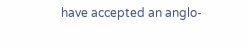have accepted an anglo-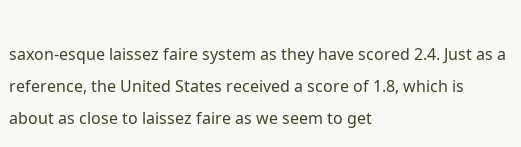saxon-esque laissez faire system as they have scored 2.4. Just as a reference, the United States received a score of 1.8, which is about as close to laissez faire as we seem to get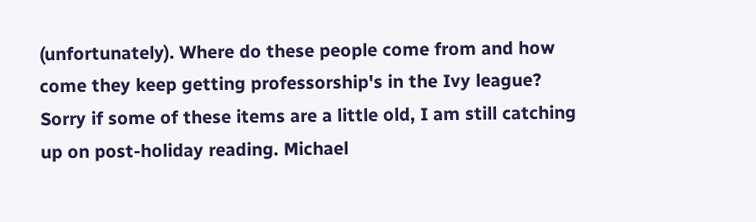(unfortunately). Where do these people come from and how come they keep getting professorship's in the Ivy league?
Sorry if some of these items are a little old, I am still catching up on post-holiday reading. Michael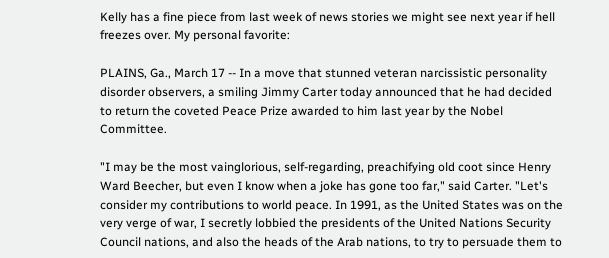Kelly has a fine piece from last week of news stories we might see next year if hell freezes over. My personal favorite:

PLAINS, Ga., March 17 -- In a move that stunned veteran narcissistic personality disorder observers, a smiling Jimmy Carter today announced that he had decided to return the coveted Peace Prize awarded to him last year by the Nobel Committee.

"I may be the most vainglorious, self-regarding, preachifying old coot since Henry Ward Beecher, but even I know when a joke has gone too far," said Carter. "Let's consider my contributions to world peace. In 1991, as the United States was on the very verge of war, I secretly lobbied the presidents of the United Nations Security Council nations, and also the heads of the Arab nations, to try to persuade them to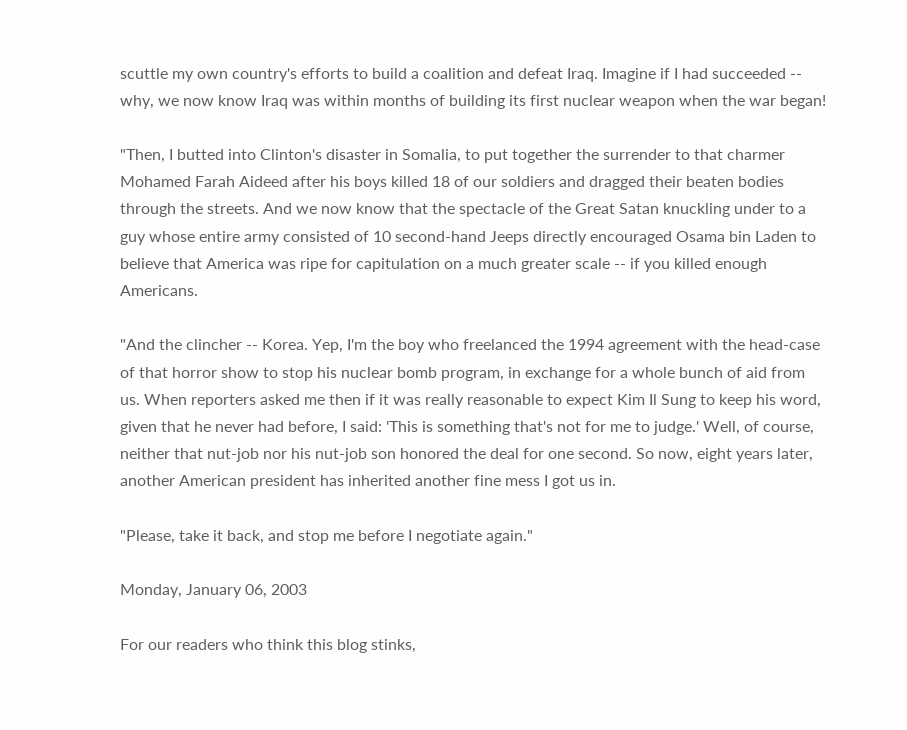scuttle my own country's efforts to build a coalition and defeat Iraq. Imagine if I had succeeded -- why, we now know Iraq was within months of building its first nuclear weapon when the war began!

"Then, I butted into Clinton's disaster in Somalia, to put together the surrender to that charmer Mohamed Farah Aideed after his boys killed 18 of our soldiers and dragged their beaten bodies through the streets. And we now know that the spectacle of the Great Satan knuckling under to a guy whose entire army consisted of 10 second-hand Jeeps directly encouraged Osama bin Laden to believe that America was ripe for capitulation on a much greater scale -- if you killed enough Americans.

"And the clincher -- Korea. Yep, I'm the boy who freelanced the 1994 agreement with the head-case of that horror show to stop his nuclear bomb program, in exchange for a whole bunch of aid from us. When reporters asked me then if it was really reasonable to expect Kim Il Sung to keep his word, given that he never had before, I said: 'This is something that's not for me to judge.' Well, of course, neither that nut-job nor his nut-job son honored the deal for one second. So now, eight years later, another American president has inherited another fine mess I got us in.

"Please, take it back, and stop me before I negotiate again."

Monday, January 06, 2003

For our readers who think this blog stinks,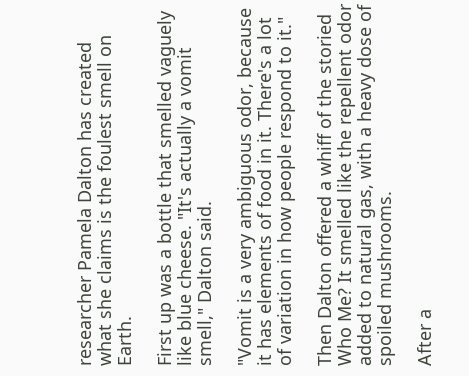researcher Pamela Dalton has created what she claims is the foulest smell on Earth.

First up was a bottle that smelled vaguely like blue cheese. "It's actually a vomit smell," Dalton said.

"Vomit is a very ambiguous odor, because it has elements of food in it. There's a lot of variation in how people respond to it."

Then Dalton offered a whiff of the storied Who Me? It smelled like the repellent odor added to natural gas, with a heavy dose of spoiled mushrooms.

After a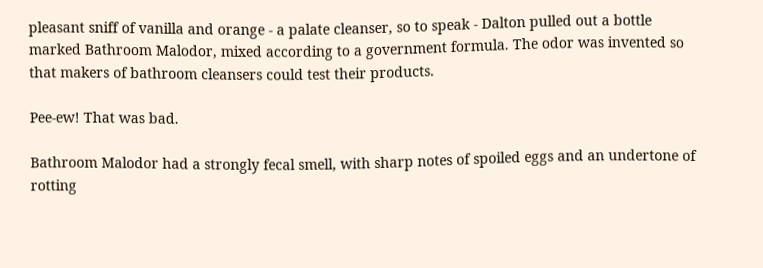pleasant sniff of vanilla and orange - a palate cleanser, so to speak - Dalton pulled out a bottle marked Bathroom Malodor, mixed according to a government formula. The odor was invented so that makers of bathroom cleansers could test their products.

Pee-ew! That was bad.

Bathroom Malodor had a strongly fecal smell, with sharp notes of spoiled eggs and an undertone of rotting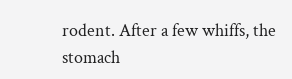rodent. After a few whiffs, the stomach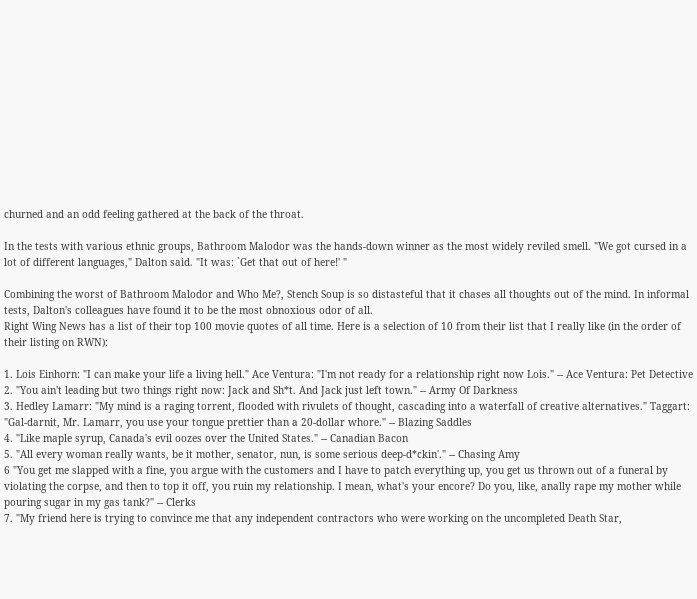churned and an odd feeling gathered at the back of the throat.

In the tests with various ethnic groups, Bathroom Malodor was the hands-down winner as the most widely reviled smell. "We got cursed in a lot of different languages," Dalton said. "It was: `Get that out of here!' "

Combining the worst of Bathroom Malodor and Who Me?, Stench Soup is so distasteful that it chases all thoughts out of the mind. In informal tests, Dalton's colleagues have found it to be the most obnoxious odor of all.
Right Wing News has a list of their top 100 movie quotes of all time. Here is a selection of 10 from their list that I really like (in the order of their listing on RWN):

1. Lois Einhorn: "I can make your life a living hell." Ace Ventura: "I'm not ready for a relationship right now Lois." -- Ace Ventura: Pet Detective
2. "You ain't leading but two things right now: Jack and Sh*t. And Jack just left town." -- Army Of Darkness
3. Hedley Lamarr: "My mind is a raging torrent, flooded with rivulets of thought, cascading into a waterfall of creative alternatives." Taggart: "Gal-darnit, Mr. Lamarr, you use your tongue prettier than a 20-dollar whore." -- Blazing Saddles
4. "Like maple syrup, Canada's evil oozes over the United States." -- Canadian Bacon
5. "All every woman really wants, be it mother, senator, nun, is some serious deep-d*ckin'." -- Chasing Amy
6 "You get me slapped with a fine, you argue with the customers and I have to patch everything up, you get us thrown out of a funeral by violating the corpse, and then to top it off, you ruin my relationship. I mean, what's your encore? Do you, like, anally rape my mother while pouring sugar in my gas tank?" -- Clerks
7. "My friend here is trying to convince me that any independent contractors who were working on the uncompleted Death Star,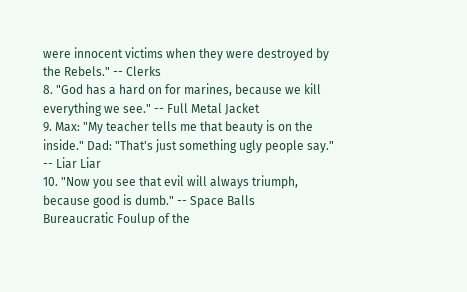were innocent victims when they were destroyed by the Rebels." -- Clerks
8. "God has a hard on for marines, because we kill everything we see." -- Full Metal Jacket
9. Max: "My teacher tells me that beauty is on the inside." Dad: "That's just something ugly people say." -- Liar Liar
10. "Now you see that evil will always triumph, because good is dumb." -- Space Balls
Bureaucratic Foulup of the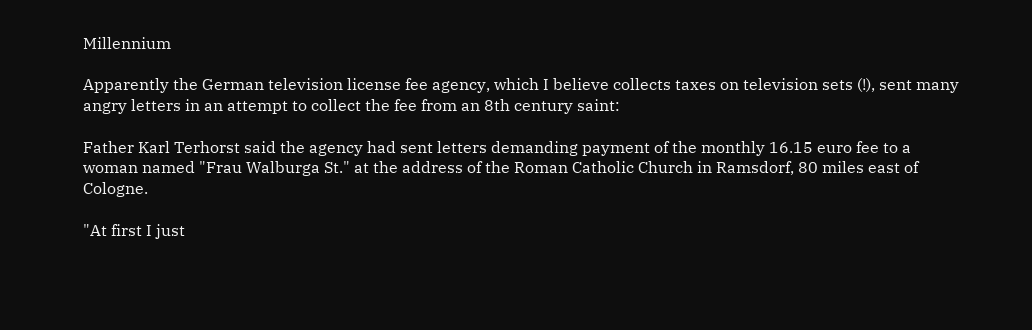Millennium

Apparently the German television license fee agency, which I believe collects taxes on television sets (!), sent many angry letters in an attempt to collect the fee from an 8th century saint:

Father Karl Terhorst said the agency had sent letters demanding payment of the monthly 16.15 euro fee to a woman named "Frau Walburga St." at the address of the Roman Catholic Church in Ramsdorf, 80 miles east of Cologne.

"At first I just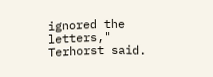ignored the letters," Terhorst said.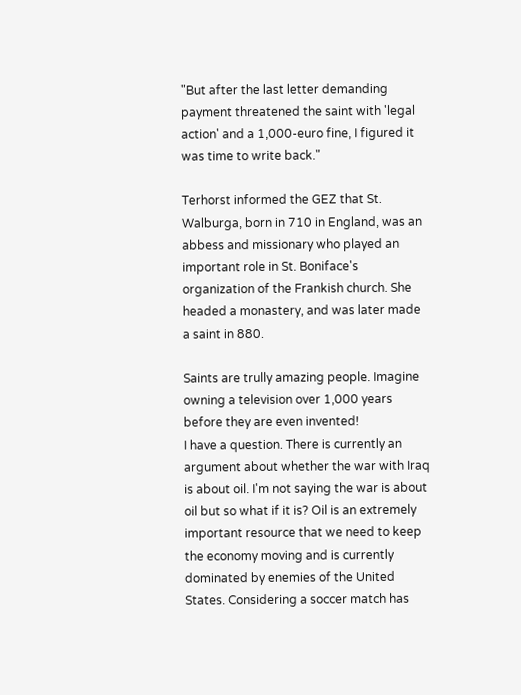"But after the last letter demanding payment threatened the saint with 'legal action' and a 1,000-euro fine, I figured it was time to write back."

Terhorst informed the GEZ that St. Walburga, born in 710 in England, was an abbess and missionary who played an important role in St. Boniface's organization of the Frankish church. She headed a monastery, and was later made a saint in 880.

Saints are trully amazing people. Imagine owning a television over 1,000 years before they are even invented!
I have a question. There is currently an argument about whether the war with Iraq is about oil. I'm not saying the war is about oil but so what if it is? Oil is an extremely important resource that we need to keep the economy moving and is currently dominated by enemies of the United States. Considering a soccer match has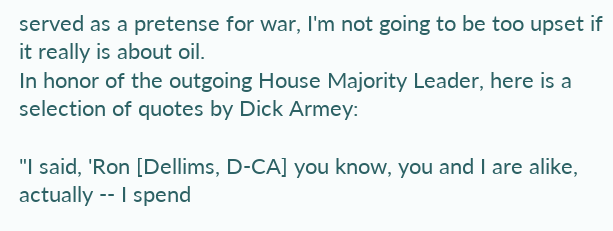served as a pretense for war, I'm not going to be too upset if it really is about oil.
In honor of the outgoing House Majority Leader, here is a selection of quotes by Dick Armey:

"I said, 'Ron [Dellims, D-CA] you know, you and I are alike, actually -- I spend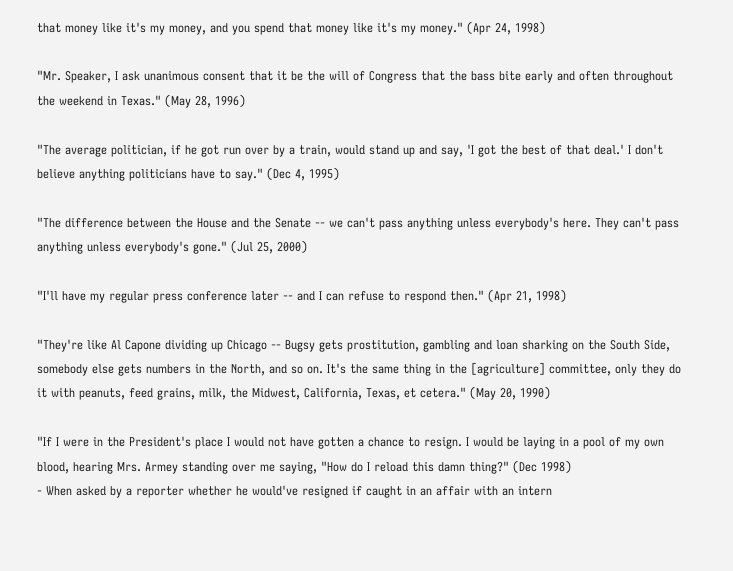that money like it's my money, and you spend that money like it's my money." (Apr 24, 1998)

"Mr. Speaker, I ask unanimous consent that it be the will of Congress that the bass bite early and often throughout the weekend in Texas." (May 28, 1996)

"The average politician, if he got run over by a train, would stand up and say, 'I got the best of that deal.' I don't believe anything politicians have to say." (Dec 4, 1995)

"The difference between the House and the Senate -- we can't pass anything unless everybody's here. They can't pass anything unless everybody's gone." (Jul 25, 2000)

"I'll have my regular press conference later -- and I can refuse to respond then." (Apr 21, 1998)

"They're like Al Capone dividing up Chicago -- Bugsy gets prostitution, gambling and loan sharking on the South Side, somebody else gets numbers in the North, and so on. It's the same thing in the [agriculture] committee, only they do it with peanuts, feed grains, milk, the Midwest, California, Texas, et cetera." (May 20, 1990)

"If I were in the President's place I would not have gotten a chance to resign. I would be laying in a pool of my own blood, hearing Mrs. Armey standing over me saying, "How do I reload this damn thing?" (Dec 1998)
- When asked by a reporter whether he would've resigned if caught in an affair with an intern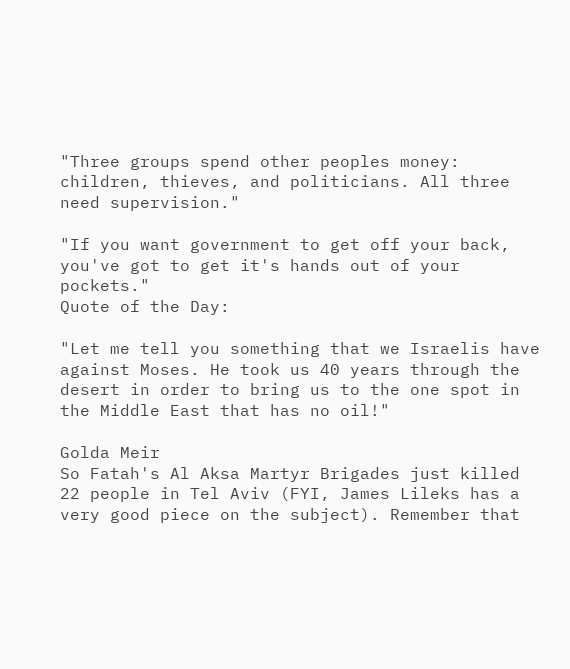"Three groups spend other peoples money: children, thieves, and politicians. All three need supervision."

"If you want government to get off your back, you've got to get it's hands out of your pockets."
Quote of the Day:

"Let me tell you something that we Israelis have against Moses. He took us 40 years through the desert in order to bring us to the one spot in the Middle East that has no oil!"

Golda Meir
So Fatah's Al Aksa Martyr Brigades just killed 22 people in Tel Aviv (FYI, James Lileks has a very good piece on the subject). Remember that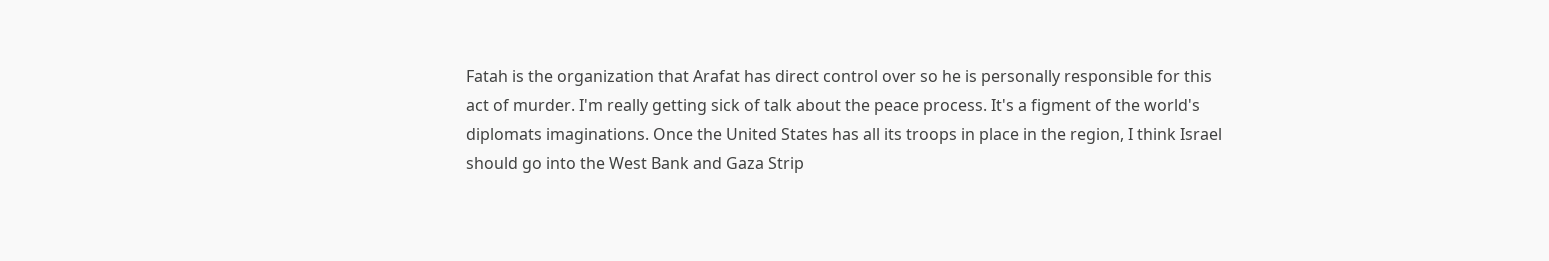Fatah is the organization that Arafat has direct control over so he is personally responsible for this act of murder. I'm really getting sick of talk about the peace process. It's a figment of the world's diplomats imaginations. Once the United States has all its troops in place in the region, I think Israel should go into the West Bank and Gaza Strip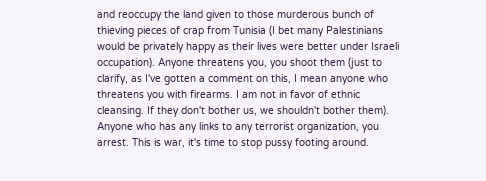and reoccupy the land given to those murderous bunch of thieving pieces of crap from Tunisia (I bet many Palestinians would be privately happy as their lives were better under Israeli occupation). Anyone threatens you, you shoot them (just to clarify, as I've gotten a comment on this, I mean anyone who threatens you with firearms. I am not in favor of ethnic cleansing. If they don't bother us, we shouldn't bother them). Anyone who has any links to any terrorist organization, you arrest. This is war, it's time to stop pussy footing around.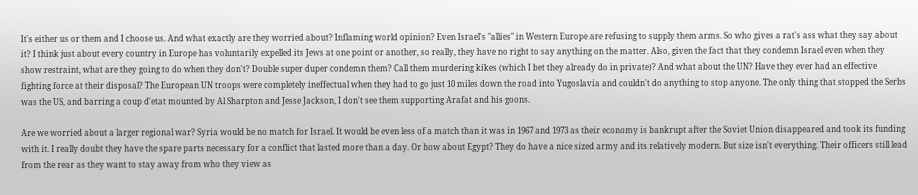It's either us or them and I choose us. And what exactly are they worried about? Inflaming world opinion? Even Israel's "allies" in Western Europe are refusing to supply them arms. So who gives a rat's ass what they say about it? I think just about every country in Europe has voluntarily expelled its Jews at one point or another, so really, they have no right to say anything on the matter. Also, given the fact that they condemn Israel even when they show restraint, what are they going to do when they don't? Double super duper condemn them? Call them murdering kikes (which I bet they already do in private)? And what about the UN? Have they ever had an effective fighting force at their disposal? The European UN troops were completely ineffectual when they had to go just 10 miles down the road into Yugoslavia and couldn't do anything to stop anyone. The only thing that stopped the Serbs was the US, and barring a coup d'etat mounted by Al Sharpton and Jesse Jackson, I don't see them supporting Arafat and his goons.

Are we worried about a larger regional war? Syria would be no match for Israel. It would be even less of a match than it was in 1967 and 1973 as their economy is bankrupt after the Soviet Union disappeared and took its funding with it. I really doubt they have the spare parts necessary for a conflict that lasted more than a day. Or how about Egypt? They do have a nice sized army and its relatively modern. But size isn't everything. Their officers still lead from the rear as they want to stay away from who they view as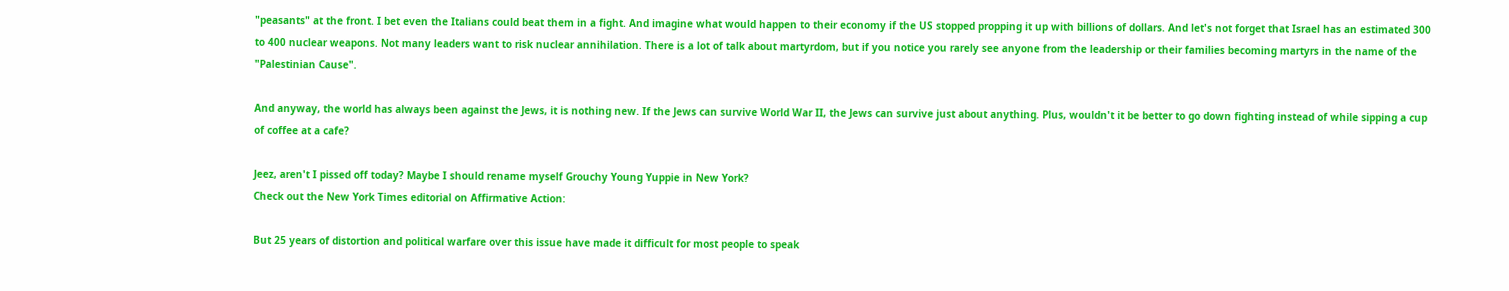"peasants" at the front. I bet even the Italians could beat them in a fight. And imagine what would happen to their economy if the US stopped propping it up with billions of dollars. And let's not forget that Israel has an estimated 300 to 400 nuclear weapons. Not many leaders want to risk nuclear annihilation. There is a lot of talk about martyrdom, but if you notice you rarely see anyone from the leadership or their families becoming martyrs in the name of the "Palestinian Cause".

And anyway, the world has always been against the Jews, it is nothing new. If the Jews can survive World War II, the Jews can survive just about anything. Plus, wouldn't it be better to go down fighting instead of while sipping a cup of coffee at a cafe?

Jeez, aren't I pissed off today? Maybe I should rename myself Grouchy Young Yuppie in New York?
Check out the New York Times editorial on Affirmative Action:

But 25 years of distortion and political warfare over this issue have made it difficult for most people to speak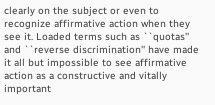clearly on the subject or even to recognize affirmative action when they see it. Loaded terms such as ``quotas'' and ``reverse discrimination'' have made it all but impossible to see affirmative action as a constructive and vitally important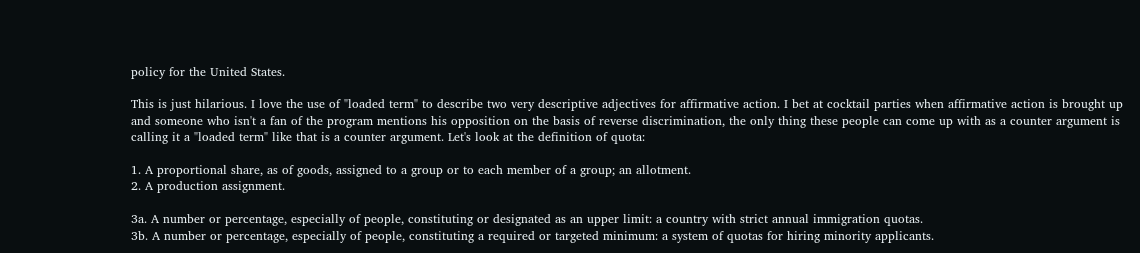policy for the United States.

This is just hilarious. I love the use of "loaded term" to describe two very descriptive adjectives for affirmative action. I bet at cocktail parties when affirmative action is brought up and someone who isn't a fan of the program mentions his opposition on the basis of reverse discrimination, the only thing these people can come up with as a counter argument is calling it a "loaded term" like that is a counter argument. Let's look at the definition of quota:

1. A proportional share, as of goods, assigned to a group or to each member of a group; an allotment.
2. A production assignment.

3a. A number or percentage, especially of people, constituting or designated as an upper limit: a country with strict annual immigration quotas.
3b. A number or percentage, especially of people, constituting a required or targeted minimum: a system of quotas for hiring minority applicants.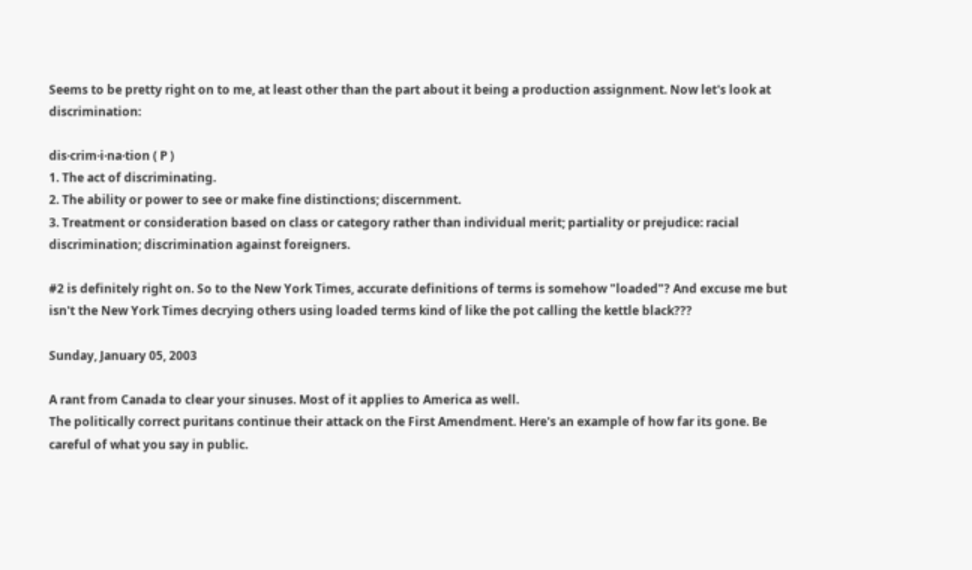Seems to be pretty right on to me, at least other than the part about it being a production assignment. Now let's look at discrimination:

dis·crim·i·na·tion ( P )
1. The act of discriminating.
2. The ability or power to see or make fine distinctions; discernment.
3. Treatment or consideration based on class or category rather than individual merit; partiality or prejudice: racial discrimination; discrimination against foreigners.

#2 is definitely right on. So to the New York Times, accurate definitions of terms is somehow "loaded"? And excuse me but isn't the New York Times decrying others using loaded terms kind of like the pot calling the kettle black???

Sunday, January 05, 2003

A rant from Canada to clear your sinuses. Most of it applies to America as well.
The politically correct puritans continue their attack on the First Amendment. Here's an example of how far its gone. Be careful of what you say in public.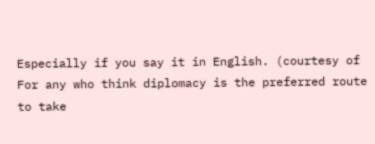Especially if you say it in English. (courtesy of
For any who think diplomacy is the preferred route to take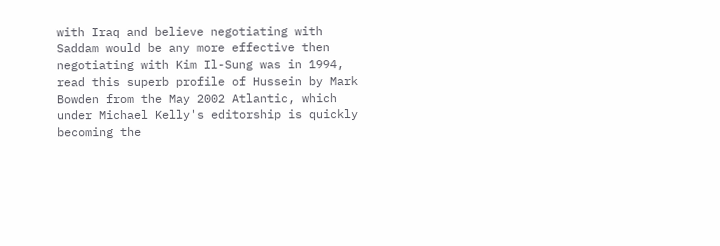with Iraq and believe negotiating with Saddam would be any more effective then negotiating with Kim Il-Sung was in 1994, read this superb profile of Hussein by Mark Bowden from the May 2002 Atlantic, which under Michael Kelly's editorship is quickly becoming the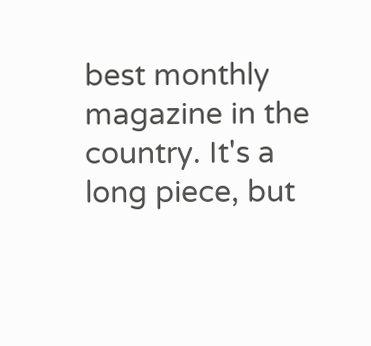best monthly magazine in the country. It's a long piece, but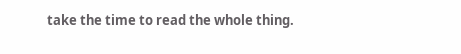take the time to read the whole thing.